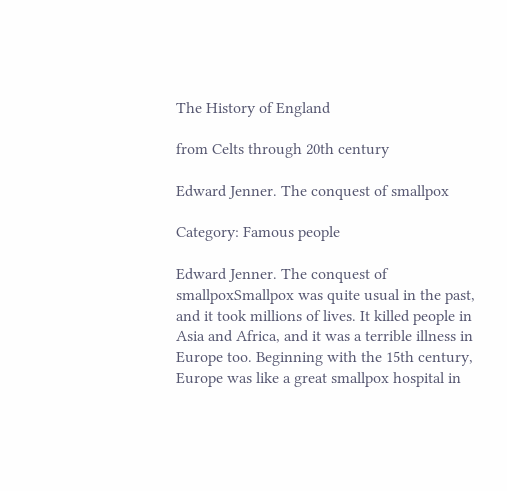The History of England

from Celts through 20th century

Edward Jenner. The conquest of smallpox

Category: Famous people

Edward Jenner. The conquest of smallpoxSmallpox was quite usual in the past, and it took millions of lives. It killed people in Asia and Africa, and it was a terrible illness in Europe too. Beginning with the 15th century, Europe was like a great smallpox hospital in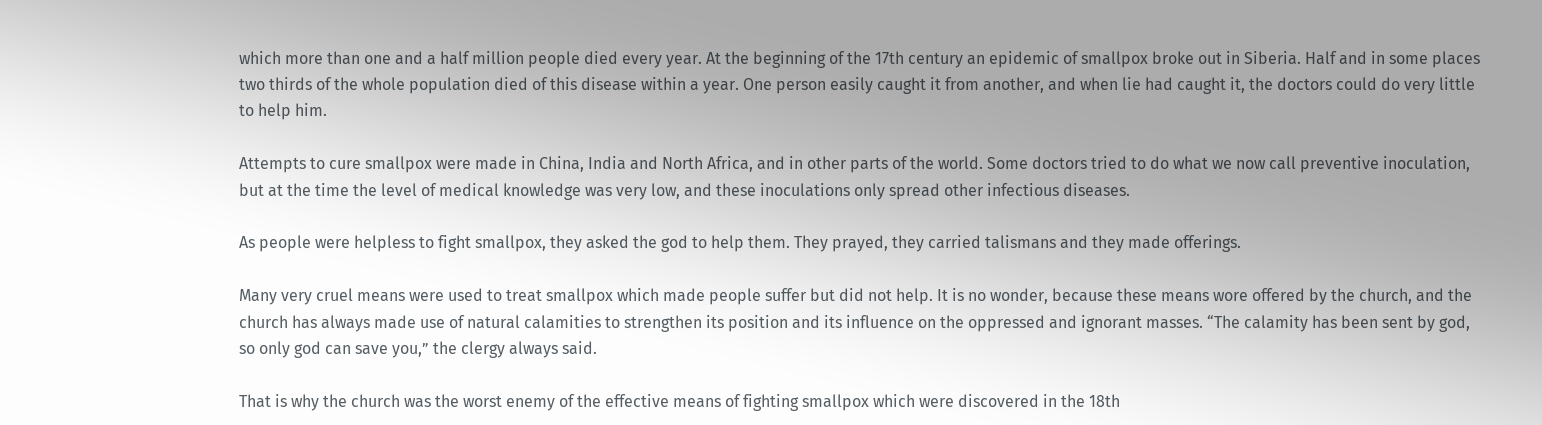which more than one and a half million people died every year. At the beginning of the 17th century an epidemic of smallpox broke out in Siberia. Half and in some places two thirds of the whole population died of this disease within a year. One person easily caught it from another, and when lie had caught it, the doctors could do very little to help him.

Attempts to cure smallpox were made in China, India and North Africa, and in other parts of the world. Some doctors tried to do what we now call preventive inoculation, but at the time the level of medical knowledge was very low, and these inoculations only spread other infectious diseases.

As people were helpless to fight smallpox, they asked the god to help them. They prayed, they carried talismans and they made offerings.

Many very cruel means were used to treat smallpox which made people suffer but did not help. It is no wonder, because these means wore offered by the church, and the church has always made use of natural calamities to strengthen its position and its influence on the oppressed and ignorant masses. “The calamity has been sent by god, so only god can save you,” the clergy always said.

That is why the church was the worst enemy of the effective means of fighting smallpox which were discovered in the 18th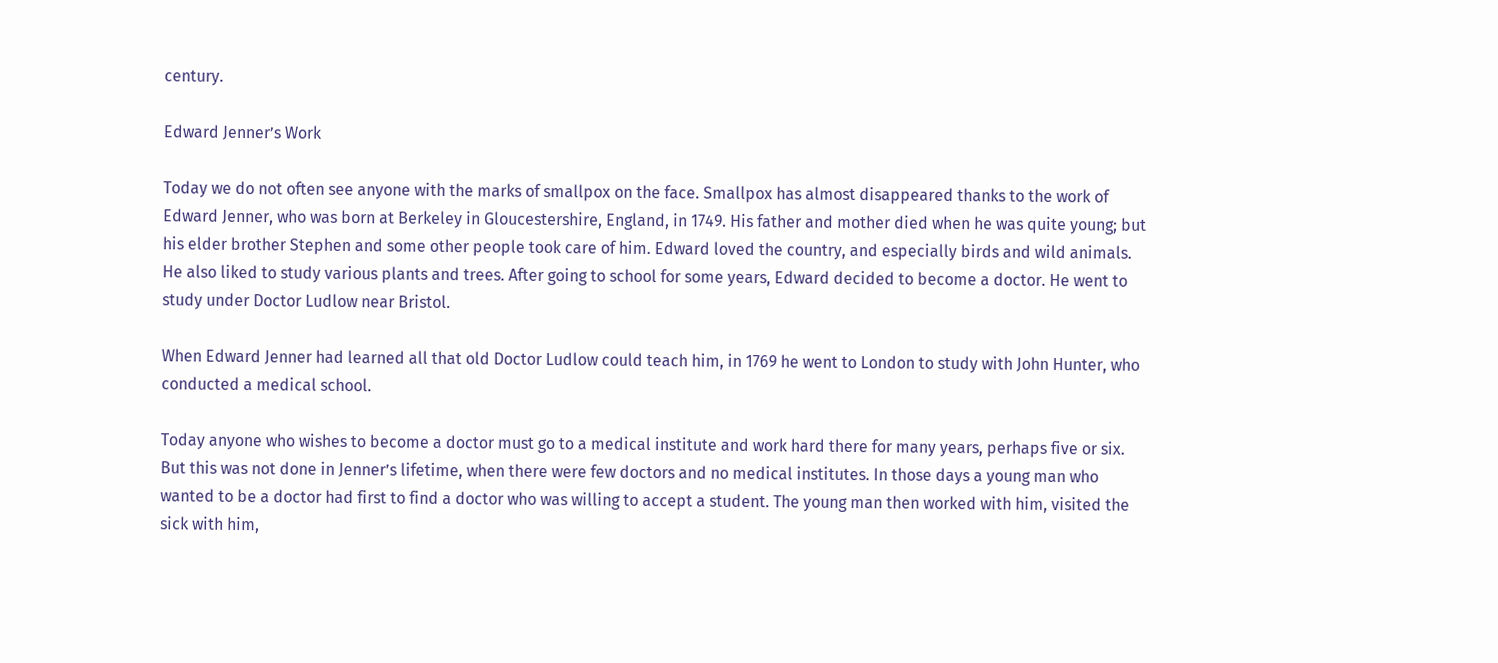century.

Edward Jenner’s Work

Today we do not often see anyone with the marks of smallpox on the face. Smallpox has almost disappeared thanks to the work of Edward Jenner, who was born at Berkeley in Gloucestershire, England, in 1749. His father and mother died when he was quite young; but his elder brother Stephen and some other people took care of him. Edward loved the country, and especially birds and wild animals. He also liked to study various plants and trees. After going to school for some years, Edward decided to become a doctor. He went to study under Doctor Ludlow near Bristol.

When Edward Jenner had learned all that old Doctor Ludlow could teach him, in 1769 he went to London to study with John Hunter, who conducted a medical school.

Today anyone who wishes to become a doctor must go to a medical institute and work hard there for many years, perhaps five or six. But this was not done in Jenner’s lifetime, when there were few doctors and no medical institutes. In those days a young man who wanted to be a doctor had first to find a doctor who was willing to accept a student. The young man then worked with him, visited the sick with him,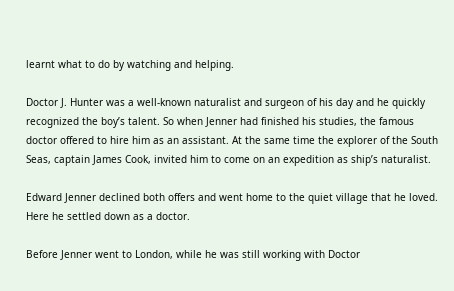learnt what to do by watching and helping.

Doctor J. Hunter was a well-known naturalist and surgeon of his day and he quickly recognized the boy’s talent. So when Jenner had finished his studies, the famous doctor offered to hire him as an assistant. At the same time the explorer of the South Seas, captain James Cook, invited him to come on an expedition as ship’s naturalist.

Edward Jenner declined both offers and went home to the quiet village that he loved. Here he settled down as a doctor.

Before Jenner went to London, while he was still working with Doctor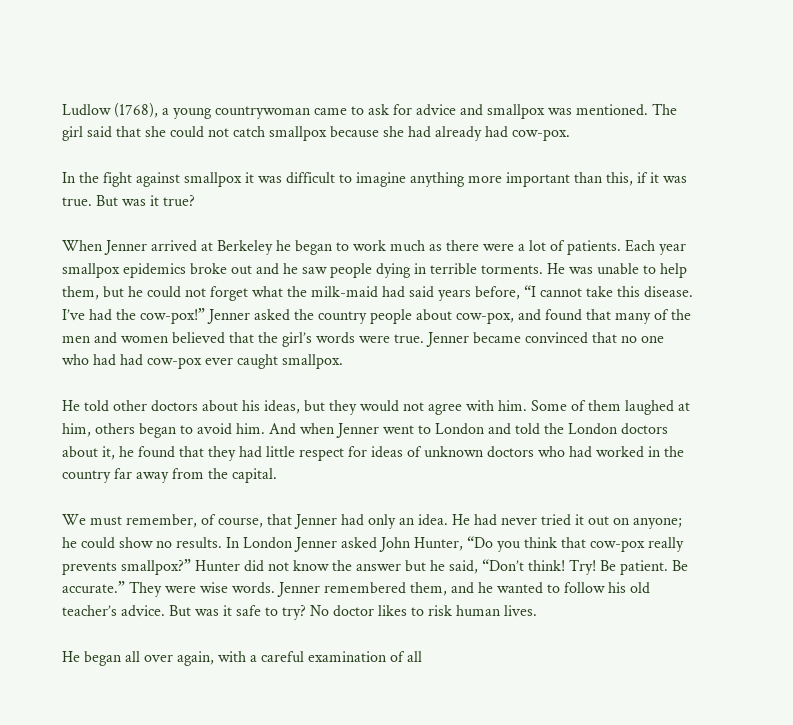Ludlow (1768), a young countrywoman came to ask for advice and smallpox was mentioned. The girl said that she could not catch smallpox because she had already had cow-pox.

In the fight against smallpox it was difficult to imagine anything more important than this, if it was true. But was it true?

When Jenner arrived at Berkeley he began to work much as there were a lot of patients. Each year smallpox epidemics broke out and he saw people dying in terrible torments. He was unable to help them, but he could not forget what the milk-maid had said years before, “I cannot take this disease. I’ve had the cow-pox!” Jenner asked the country people about cow-pox, and found that many of the men and women believed that the girl’s words were true. Jenner became convinced that no one who had had cow-pox ever caught smallpox.

He told other doctors about his ideas, but they would not agree with him. Some of them laughed at him, others began to avoid him. And when Jenner went to London and told the London doctors about it, he found that they had little respect for ideas of unknown doctors who had worked in the country far away from the capital.

We must remember, of course, that Jenner had only an idea. He had never tried it out on anyone; he could show no results. In London Jenner asked John Hunter, “Do you think that cow-pox really prevents smallpox?” Hunter did not know the answer but he said, “Don’t think! Try! Be patient. Be accurate.” They were wise words. Jenner remembered them, and he wanted to follow his old teacher’s advice. But was it safe to try? No doctor likes to risk human lives.

He began all over again, with a careful examination of all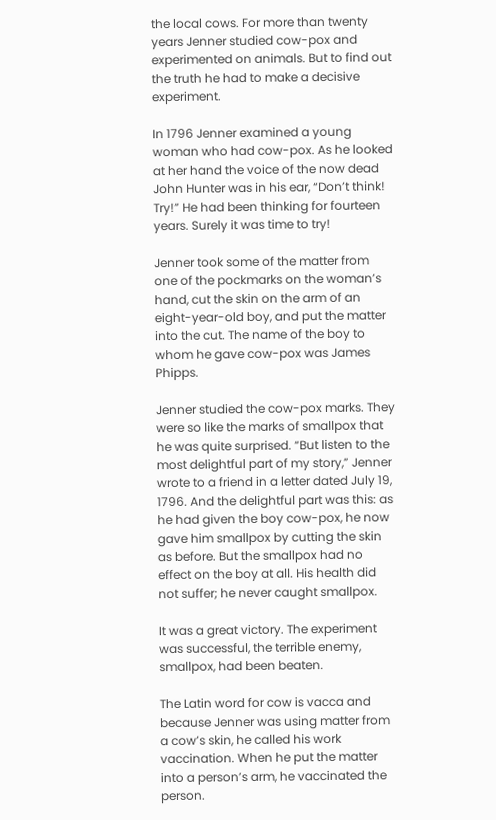the local cows. For more than twenty years Jenner studied cow-pox and experimented on animals. But to find out the truth he had to make a decisive experiment.

In 1796 Jenner examined a young woman who had cow-pox. As he looked at her hand the voice of the now dead John Hunter was in his ear, “Don’t think! Try!” He had been thinking for fourteen years. Surely it was time to try!

Jenner took some of the matter from one of the pockmarks on the woman’s hand, cut the skin on the arm of an eight-year-old boy, and put the matter into the cut. The name of the boy to whom he gave cow-pox was James Phipps.

Jenner studied the cow-pox marks. They were so like the marks of smallpox that he was quite surprised. “But listen to the most delightful part of my story,” Jenner wrote to a friend in a letter dated July 19, 1796. And the delightful part was this: as he had given the boy cow-pox, he now gave him smallpox by cutting the skin as before. But the smallpox had no effect on the boy at all. His health did not suffer; he never caught smallpox.

It was a great victory. The experiment was successful, the terrible enemy, smallpox, had been beaten.

The Latin word for cow is vacca and because Jenner was using matter from a cow’s skin, he called his work vaccination. When he put the matter into a person’s arm, he vaccinated the person.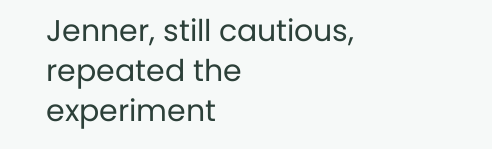Jenner, still cautious, repeated the experiment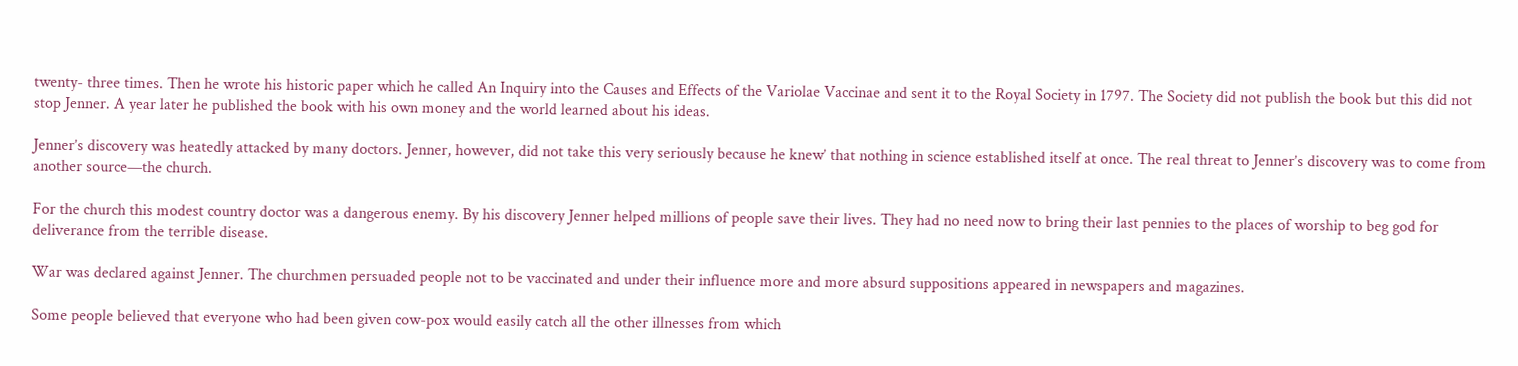twenty- three times. Then he wrote his historic paper which he called An Inquiry into the Causes and Effects of the Variolae Vaccinae and sent it to the Royal Society in 1797. The Society did not publish the book but this did not stop Jenner. A year later he published the book with his own money and the world learned about his ideas.

Jenner’s discovery was heatedly attacked by many doctors. Jenner, however, did not take this very seriously because he knew’ that nothing in science established itself at once. The real threat to Jenner’s discovery was to come from another source—the church.

For the church this modest country doctor was a dangerous enemy. By his discovery Jenner helped millions of people save their lives. They had no need now to bring their last pennies to the places of worship to beg god for deliverance from the terrible disease.

War was declared against Jenner. The churchmen persuaded people not to be vaccinated and under their influence more and more absurd suppositions appeared in newspapers and magazines.

Some people believed that everyone who had been given cow-pox would easily catch all the other illnesses from which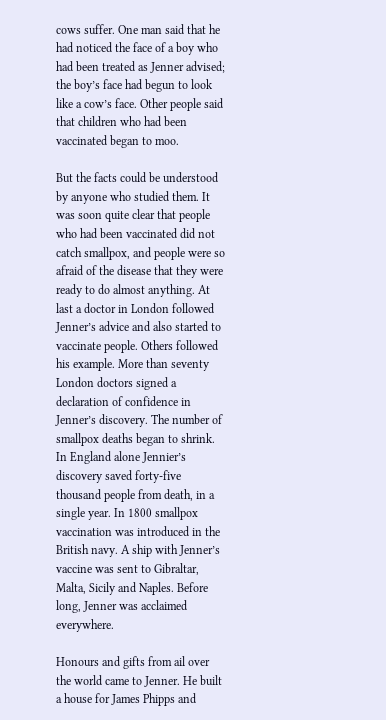cows suffer. One man said that he had noticed the face of a boy who had been treated as Jenner advised; the boy’s face had begun to look like a cow’s face. Other people said that children who had been vaccinated began to moo.

But the facts could be understood by anyone who studied them. It was soon quite clear that people who had been vaccinated did not catch smallpox, and people were so afraid of the disease that they were ready to do almost anything. At last a doctor in London followed Jenner’s advice and also started to vaccinate people. Others followed his example. More than seventy London doctors signed a declaration of confidence in Jenner’s discovery. The number of smallpox deaths began to shrink. In England alone Jennier’s discovery saved forty-five thousand people from death, in a single year. In 1800 smallpox vaccination was introduced in the British navy. A ship with Jenner’s vaccine was sent to Gibraltar, Malta, Sicily and Naples. Before long, Jenner was acclaimed everywhere.

Honours and gifts from ail over the world came to Jenner. He built a house for James Phipps and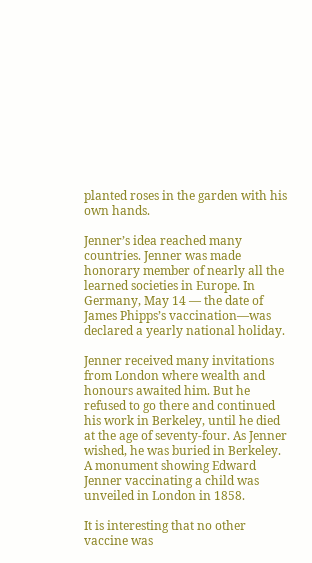planted roses in the garden with his own hands.

Jenner’s idea reached many countries. Jenner was made honorary member of nearly all the learned societies in Europe. In Germany, May 14 — the date of James Phipps’s vaccination—was declared a yearly national holiday.

Jenner received many invitations from London where wealth and honours awaited him. But he refused to go there and continued his work in Berkeley, until he died at the age of seventy-four. As Jenner wished, he was buried in Berkeley. A monument showing Edward Jenner vaccinating a child was unveiled in London in 1858.

It is interesting that no other vaccine was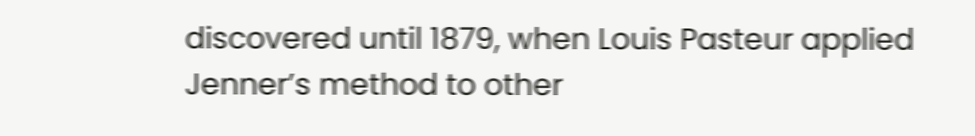discovered until 1879, when Louis Pasteur applied Jenner’s method to other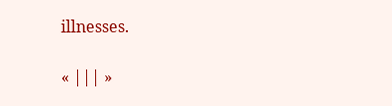illnesses.

« ||| »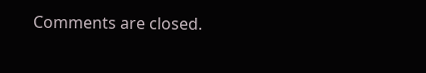Comments are closed.